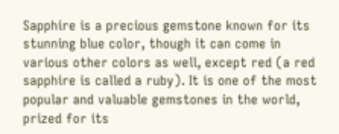Sapphire is a precious gemstone known for its stunning blue color, though it can come in various other colors as well, except red (a red sapphire is called a ruby). It is one of the most popular and valuable gemstones in the world, prized for its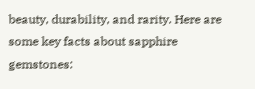beauty, durability, and rarity. Here are some key facts about sapphire gemstones: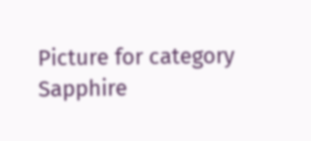Picture for category Sapphire